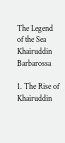The Legend of the Sea Khairuddin Barbarossa

1. The Rise of Khairuddin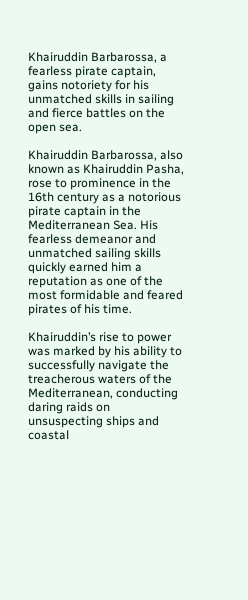Khairuddin Barbarossa, a fearless pirate captain, gains notoriety for his unmatched skills in sailing and fierce battles on the open sea.

Khairuddin Barbarossa, also known as Khairuddin Pasha, rose to prominence in the 16th century as a notorious pirate captain in the Mediterranean Sea. His fearless demeanor and unmatched sailing skills quickly earned him a reputation as one of the most formidable and feared pirates of his time.

Khairuddin’s rise to power was marked by his ability to successfully navigate the treacherous waters of the Mediterranean, conducting daring raids on unsuspecting ships and coastal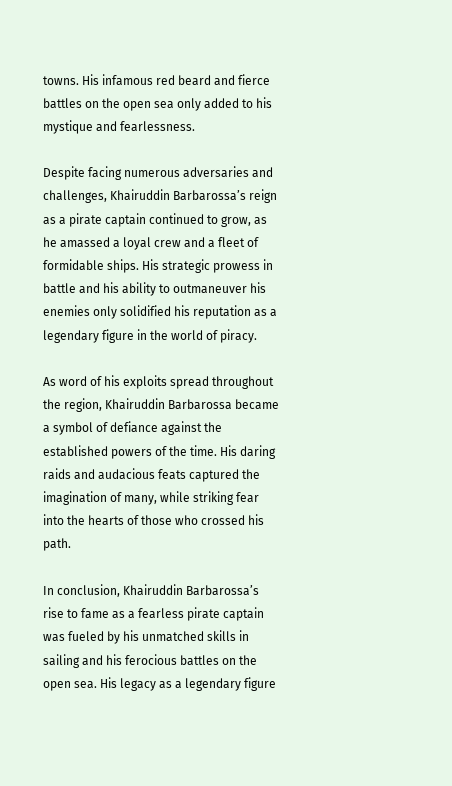towns. His infamous red beard and fierce battles on the open sea only added to his mystique and fearlessness.

Despite facing numerous adversaries and challenges, Khairuddin Barbarossa’s reign as a pirate captain continued to grow, as he amassed a loyal crew and a fleet of formidable ships. His strategic prowess in battle and his ability to outmaneuver his enemies only solidified his reputation as a legendary figure in the world of piracy.

As word of his exploits spread throughout the region, Khairuddin Barbarossa became a symbol of defiance against the established powers of the time. His daring raids and audacious feats captured the imagination of many, while striking fear into the hearts of those who crossed his path.

In conclusion, Khairuddin Barbarossa’s rise to fame as a fearless pirate captain was fueled by his unmatched skills in sailing and his ferocious battles on the open sea. His legacy as a legendary figure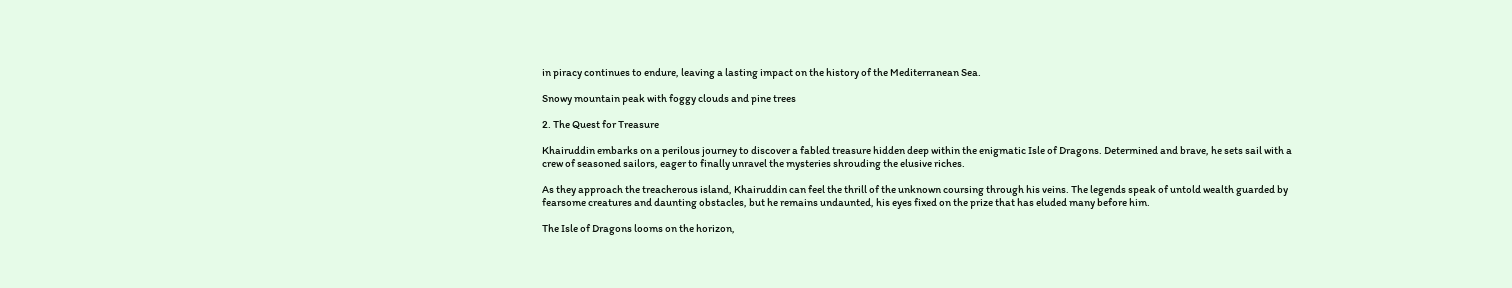in piracy continues to endure, leaving a lasting impact on the history of the Mediterranean Sea.

Snowy mountain peak with foggy clouds and pine trees

2. The Quest for Treasure

Khairuddin embarks on a perilous journey to discover a fabled treasure hidden deep within the enigmatic Isle of Dragons. Determined and brave, he sets sail with a crew of seasoned sailors, eager to finally unravel the mysteries shrouding the elusive riches.

As they approach the treacherous island, Khairuddin can feel the thrill of the unknown coursing through his veins. The legends speak of untold wealth guarded by fearsome creatures and daunting obstacles, but he remains undaunted, his eyes fixed on the prize that has eluded many before him.

The Isle of Dragons looms on the horizon,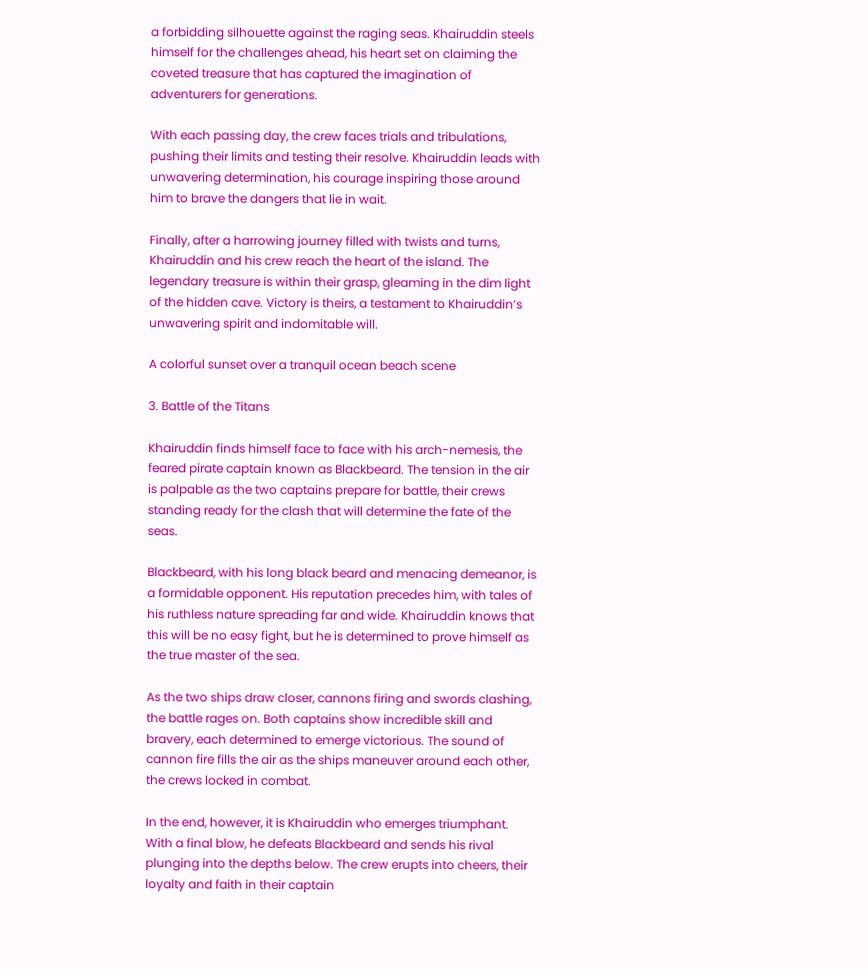a forbidding silhouette against the raging seas. Khairuddin steels himself for the challenges ahead, his heart set on claiming the coveted treasure that has captured the imagination of adventurers for generations.

With each passing day, the crew faces trials and tribulations, pushing their limits and testing their resolve. Khairuddin leads with unwavering determination, his courage inspiring those around him to brave the dangers that lie in wait.

Finally, after a harrowing journey filled with twists and turns, Khairuddin and his crew reach the heart of the island. The legendary treasure is within their grasp, gleaming in the dim light of the hidden cave. Victory is theirs, a testament to Khairuddin’s unwavering spirit and indomitable will.

A colorful sunset over a tranquil ocean beach scene

3. Battle of the Titans

Khairuddin finds himself face to face with his arch-nemesis, the feared pirate captain known as Blackbeard. The tension in the air is palpable as the two captains prepare for battle, their crews standing ready for the clash that will determine the fate of the seas.

Blackbeard, with his long black beard and menacing demeanor, is a formidable opponent. His reputation precedes him, with tales of his ruthless nature spreading far and wide. Khairuddin knows that this will be no easy fight, but he is determined to prove himself as the true master of the sea.

As the two ships draw closer, cannons firing and swords clashing, the battle rages on. Both captains show incredible skill and bravery, each determined to emerge victorious. The sound of cannon fire fills the air as the ships maneuver around each other, the crews locked in combat.

In the end, however, it is Khairuddin who emerges triumphant. With a final blow, he defeats Blackbeard and sends his rival plunging into the depths below. The crew erupts into cheers, their loyalty and faith in their captain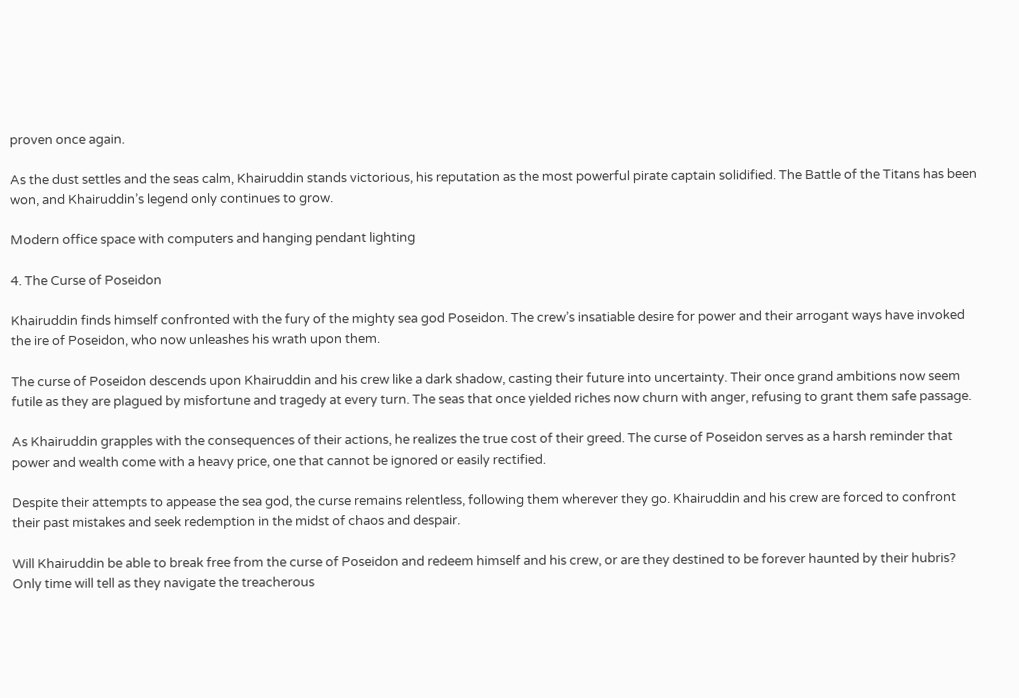proven once again.

As the dust settles and the seas calm, Khairuddin stands victorious, his reputation as the most powerful pirate captain solidified. The Battle of the Titans has been won, and Khairuddin’s legend only continues to grow.

Modern office space with computers and hanging pendant lighting

4. The Curse of Poseidon

Khairuddin finds himself confronted with the fury of the mighty sea god Poseidon. The crew’s insatiable desire for power and their arrogant ways have invoked the ire of Poseidon, who now unleashes his wrath upon them.

The curse of Poseidon descends upon Khairuddin and his crew like a dark shadow, casting their future into uncertainty. Their once grand ambitions now seem futile as they are plagued by misfortune and tragedy at every turn. The seas that once yielded riches now churn with anger, refusing to grant them safe passage.

As Khairuddin grapples with the consequences of their actions, he realizes the true cost of their greed. The curse of Poseidon serves as a harsh reminder that power and wealth come with a heavy price, one that cannot be ignored or easily rectified.

Despite their attempts to appease the sea god, the curse remains relentless, following them wherever they go. Khairuddin and his crew are forced to confront their past mistakes and seek redemption in the midst of chaos and despair.

Will Khairuddin be able to break free from the curse of Poseidon and redeem himself and his crew, or are they destined to be forever haunted by their hubris? Only time will tell as they navigate the treacherous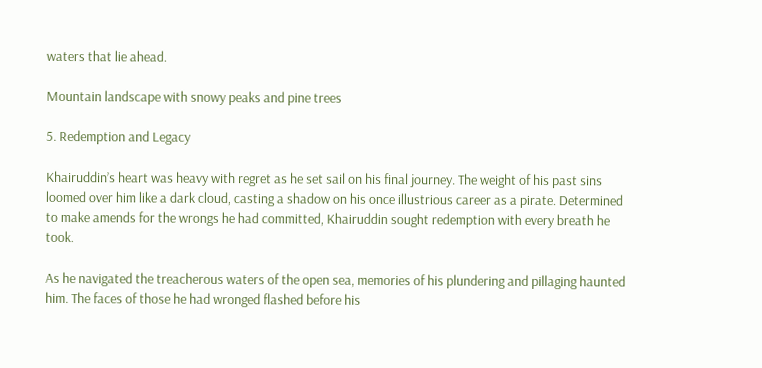waters that lie ahead.

Mountain landscape with snowy peaks and pine trees

5. Redemption and Legacy

Khairuddin’s heart was heavy with regret as he set sail on his final journey. The weight of his past sins loomed over him like a dark cloud, casting a shadow on his once illustrious career as a pirate. Determined to make amends for the wrongs he had committed, Khairuddin sought redemption with every breath he took.

As he navigated the treacherous waters of the open sea, memories of his plundering and pillaging haunted him. The faces of those he had wronged flashed before his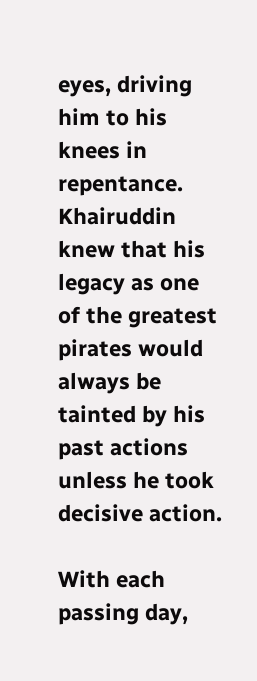eyes, driving him to his knees in repentance. Khairuddin knew that his legacy as one of the greatest pirates would always be tainted by his past actions unless he took decisive action.

With each passing day,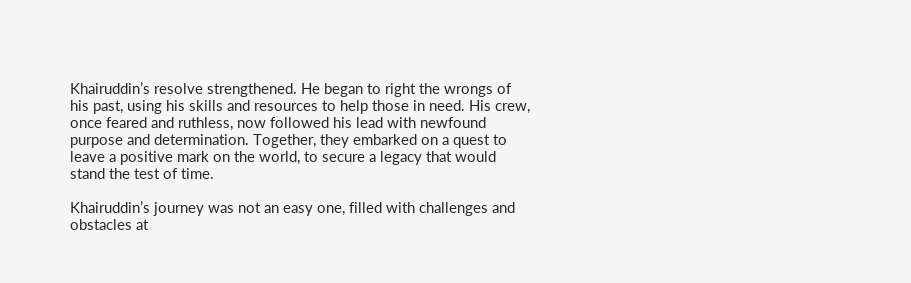Khairuddin’s resolve strengthened. He began to right the wrongs of his past, using his skills and resources to help those in need. His crew, once feared and ruthless, now followed his lead with newfound purpose and determination. Together, they embarked on a quest to leave a positive mark on the world, to secure a legacy that would stand the test of time.

Khairuddin’s journey was not an easy one, filled with challenges and obstacles at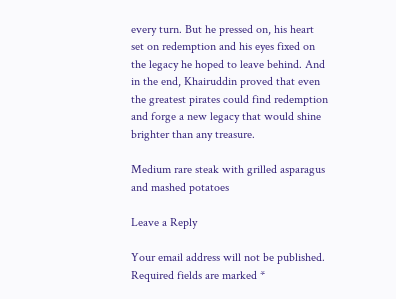every turn. But he pressed on, his heart set on redemption and his eyes fixed on the legacy he hoped to leave behind. And in the end, Khairuddin proved that even the greatest pirates could find redemption and forge a new legacy that would shine brighter than any treasure.

Medium rare steak with grilled asparagus and mashed potatoes

Leave a Reply

Your email address will not be published. Required fields are marked *